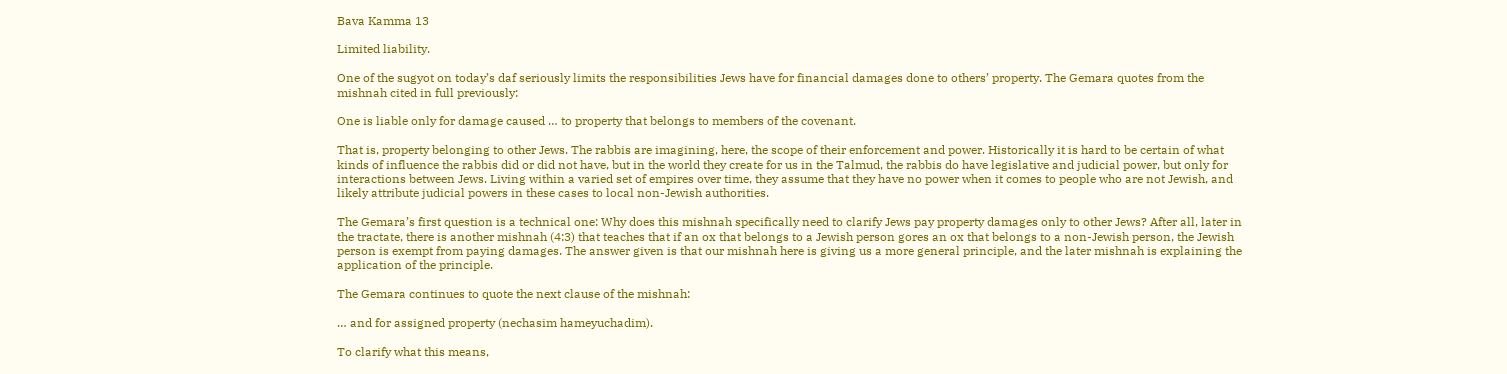Bava Kamma 13

Limited liability.

One of the sugyot on today’s daf seriously limits the responsibilities Jews have for financial damages done to others’ property. The Gemara quotes from the mishnah cited in full previously:

One is liable only for damage caused … to property that belongs to members of the covenant.

That is, property belonging to other Jews. The rabbis are imagining, here, the scope of their enforcement and power. Historically it is hard to be certain of what kinds of influence the rabbis did or did not have, but in the world they create for us in the Talmud, the rabbis do have legislative and judicial power, but only for interactions between Jews. Living within a varied set of empires over time, they assume that they have no power when it comes to people who are not Jewish, and likely attribute judicial powers in these cases to local non-Jewish authorities.

The Gemara’s first question is a technical one: Why does this mishnah specifically need to clarify Jews pay property damages only to other Jews? After all, later in the tractate, there is another mishnah (4:3) that teaches that if an ox that belongs to a Jewish person gores an ox that belongs to a non-Jewish person, the Jewish person is exempt from paying damages. The answer given is that our mishnah here is giving us a more general principle, and the later mishnah is explaining the application of the principle.

The Gemara continues to quote the next clause of the mishnah:

… and for assigned property (nechasim hameyuchadim).

To clarify what this means,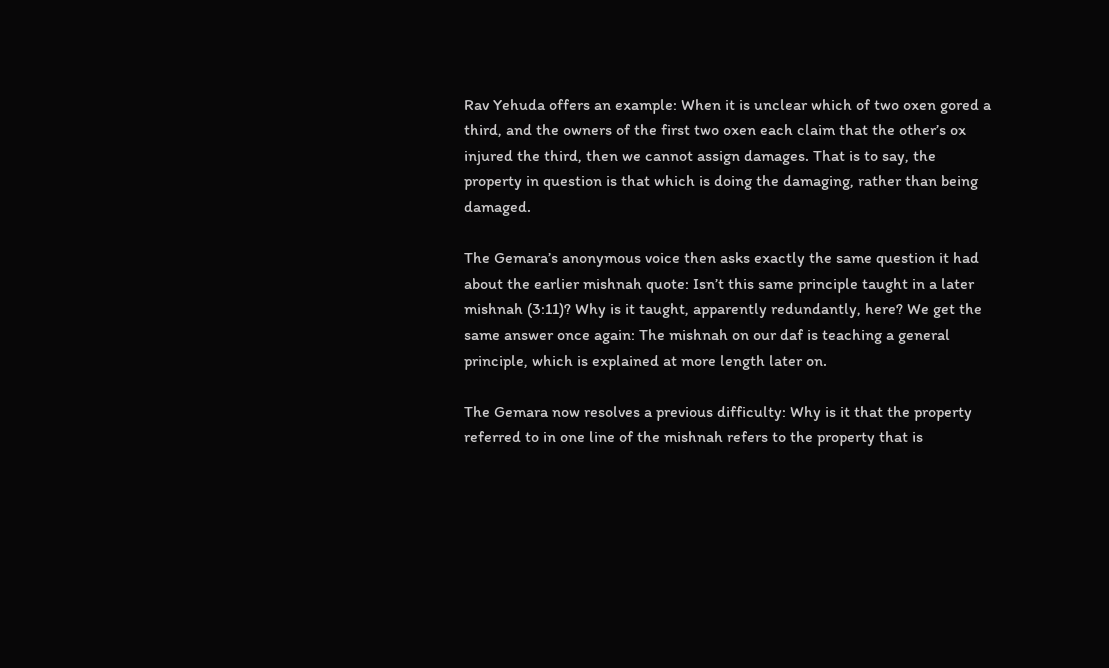Rav Yehuda offers an example: When it is unclear which of two oxen gored a third, and the owners of the first two oxen each claim that the other’s ox injured the third, then we cannot assign damages. That is to say, the property in question is that which is doing the damaging, rather than being damaged.

The Gemara’s anonymous voice then asks exactly the same question it had about the earlier mishnah quote: Isn’t this same principle taught in a later mishnah (3:11)? Why is it taught, apparently redundantly, here? We get the same answer once again: The mishnah on our daf is teaching a general principle, which is explained at more length later on.

The Gemara now resolves a previous difficulty: Why is it that the property referred to in one line of the mishnah refers to the property that is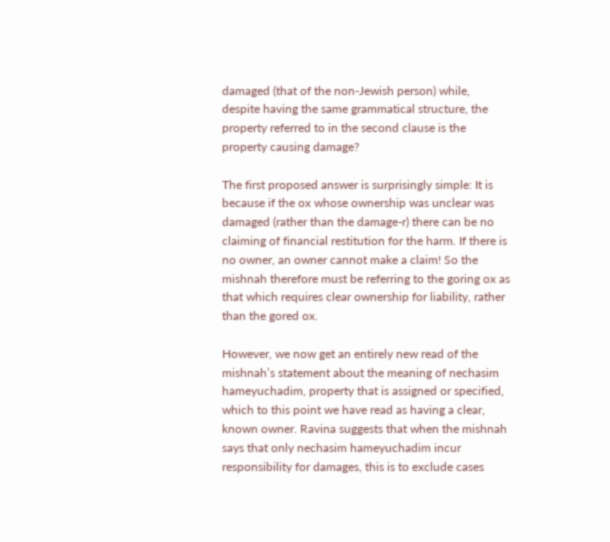damaged (that of the non-Jewish person) while, despite having the same grammatical structure, the property referred to in the second clause is the property causing damage?

The first proposed answer is surprisingly simple: It is because if the ox whose ownership was unclear was damaged (rather than the damage-r) there can be no claiming of financial restitution for the harm. If there is no owner, an owner cannot make a claim! So the mishnah therefore must be referring to the goring ox as that which requires clear ownership for liability, rather than the gored ox.

However, we now get an entirely new read of the mishnah’s statement about the meaning of nechasim hameyuchadim, property that is assigned or specified, which to this point we have read as having a clear, known owner. Ravina suggests that when the mishnah says that only nechasim hameyuchadim incur responsibility for damages, this is to exclude cases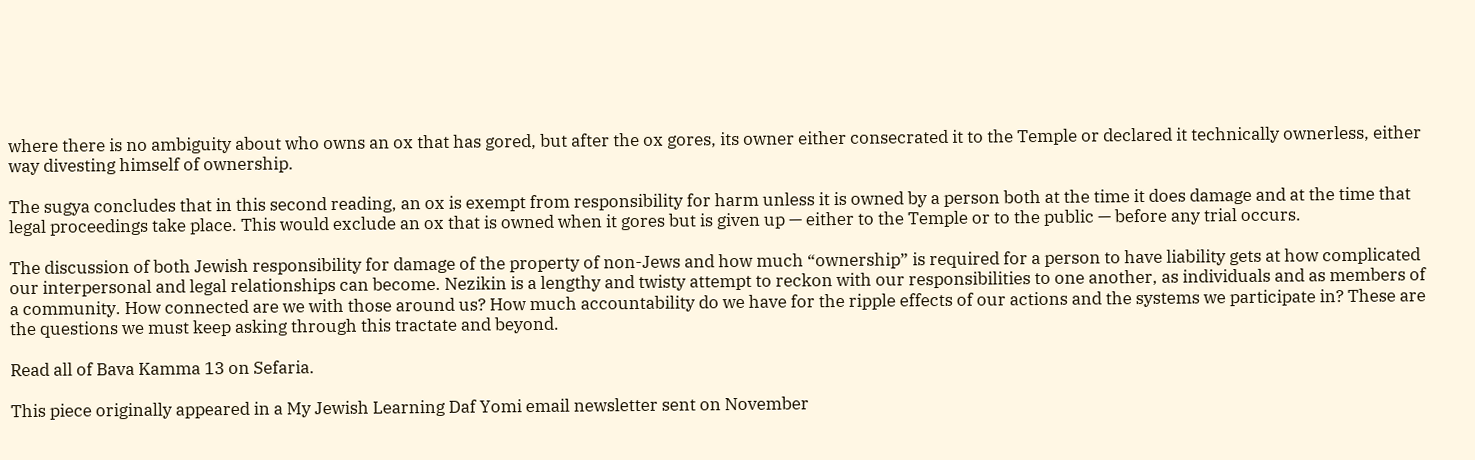where there is no ambiguity about who owns an ox that has gored, but after the ox gores, its owner either consecrated it to the Temple or declared it technically ownerless, either way divesting himself of ownership.

The sugya concludes that in this second reading, an ox is exempt from responsibility for harm unless it is owned by a person both at the time it does damage and at the time that legal proceedings take place. This would exclude an ox that is owned when it gores but is given up — either to the Temple or to the public — before any trial occurs.

The discussion of both Jewish responsibility for damage of the property of non-Jews and how much “ownership” is required for a person to have liability gets at how complicated our interpersonal and legal relationships can become. Nezikin is a lengthy and twisty attempt to reckon with our responsibilities to one another, as individuals and as members of a community. How connected are we with those around us? How much accountability do we have for the ripple effects of our actions and the systems we participate in? These are the questions we must keep asking through this tractate and beyond.

Read all of Bava Kamma 13 on Sefaria.

This piece originally appeared in a My Jewish Learning Daf Yomi email newsletter sent on November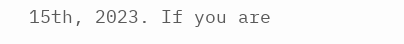15th, 2023. If you are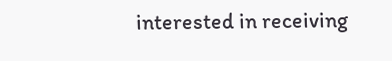interested in receiving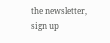the newsletter, sign up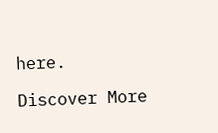here.

Discover More